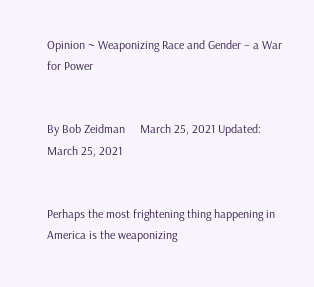Opinion ~ Weaponizing Race and Gender – a War for Power


By Bob Zeidman     March 25, 2021 Updated: March 25, 2021


Perhaps the most frightening thing happening in America is the weaponizing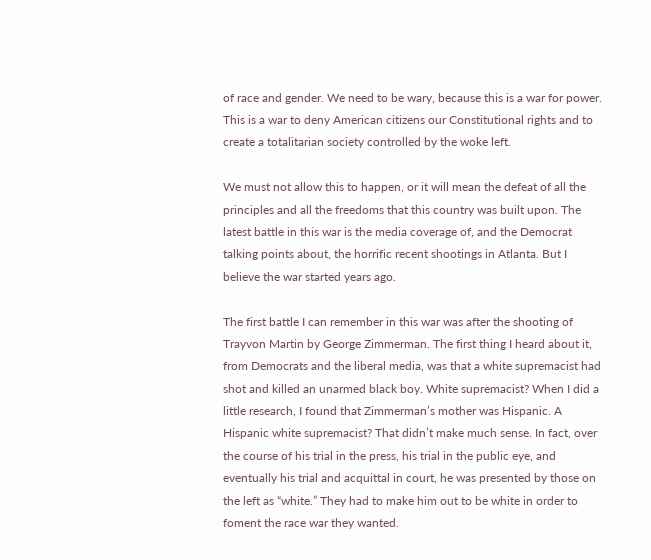of race and gender. We need to be wary, because this is a war for power. This is a war to deny American citizens our Constitutional rights and to create a totalitarian society controlled by the woke left.

We must not allow this to happen, or it will mean the defeat of all the principles and all the freedoms that this country was built upon. The latest battle in this war is the media coverage of, and the Democrat talking points about, the horrific recent shootings in Atlanta. But I believe the war started years ago.

The first battle I can remember in this war was after the shooting of Trayvon Martin by George Zimmerman. The first thing I heard about it, from Democrats and the liberal media, was that a white supremacist had shot and killed an unarmed black boy. White supremacist? When I did a little research, I found that Zimmerman’s mother was Hispanic. A Hispanic white supremacist? That didn’t make much sense. In fact, over the course of his trial in the press, his trial in the public eye, and eventually his trial and acquittal in court, he was presented by those on the left as “white.” They had to make him out to be white in order to foment the race war they wanted.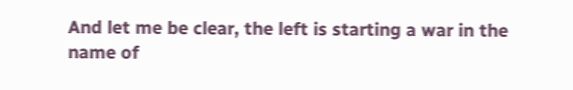And let me be clear, the left is starting a war in the name of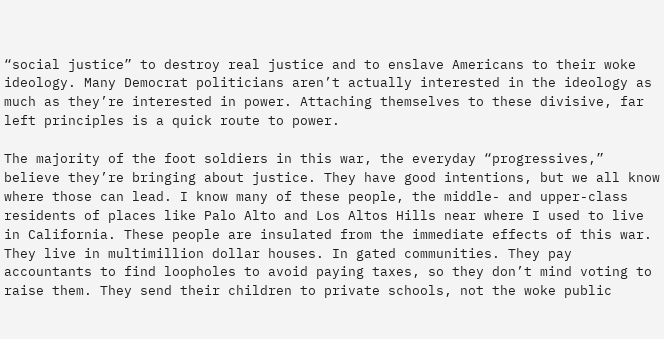“social justice” to destroy real justice and to enslave Americans to their woke ideology. Many Democrat politicians aren’t actually interested in the ideology as much as they’re interested in power. Attaching themselves to these divisive, far left principles is a quick route to power.

The majority of the foot soldiers in this war, the everyday “progressives,” believe they’re bringing about justice. They have good intentions, but we all know where those can lead. I know many of these people, the middle- and upper-class residents of places like Palo Alto and Los Altos Hills near where I used to live in California. These people are insulated from the immediate effects of this war. They live in multimillion dollar houses. In gated communities. They pay accountants to find loopholes to avoid paying taxes, so they don’t mind voting to raise them. They send their children to private schools, not the woke public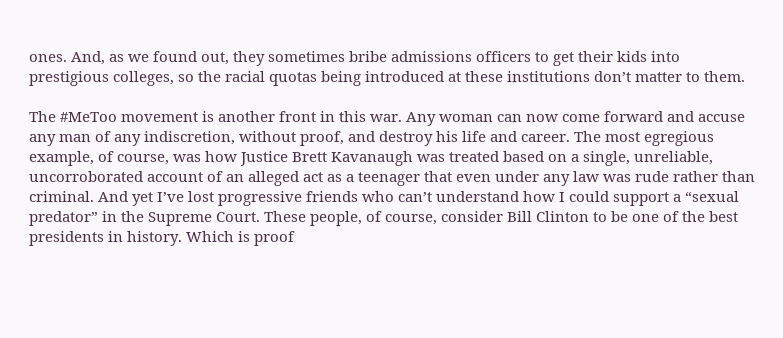ones. And, as we found out, they sometimes bribe admissions officers to get their kids into prestigious colleges, so the racial quotas being introduced at these institutions don’t matter to them.

The #MeToo movement is another front in this war. Any woman can now come forward and accuse any man of any indiscretion, without proof, and destroy his life and career. The most egregious example, of course, was how Justice Brett Kavanaugh was treated based on a single, unreliable, uncorroborated account of an alleged act as a teenager that even under any law was rude rather than criminal. And yet I’ve lost progressive friends who can’t understand how I could support a “sexual predator” in the Supreme Court. These people, of course, consider Bill Clinton to be one of the best presidents in history. Which is proof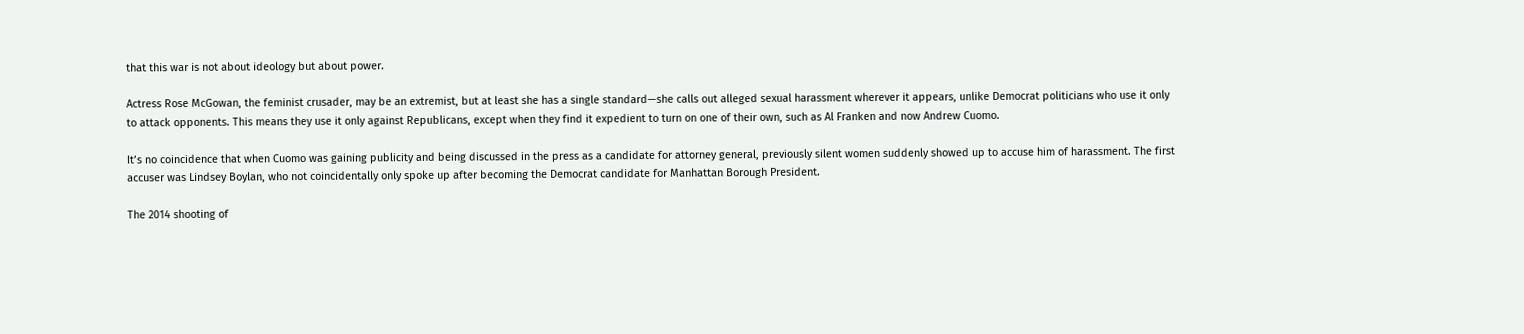that this war is not about ideology but about power.

Actress Rose McGowan, the feminist crusader, may be an extremist, but at least she has a single standard—she calls out alleged sexual harassment wherever it appears, unlike Democrat politicians who use it only to attack opponents. This means they use it only against Republicans, except when they find it expedient to turn on one of their own, such as Al Franken and now Andrew Cuomo.

It’s no coincidence that when Cuomo was gaining publicity and being discussed in the press as a candidate for attorney general, previously silent women suddenly showed up to accuse him of harassment. The first accuser was Lindsey Boylan, who not coincidentally only spoke up after becoming the Democrat candidate for Manhattan Borough President.

The 2014 shooting of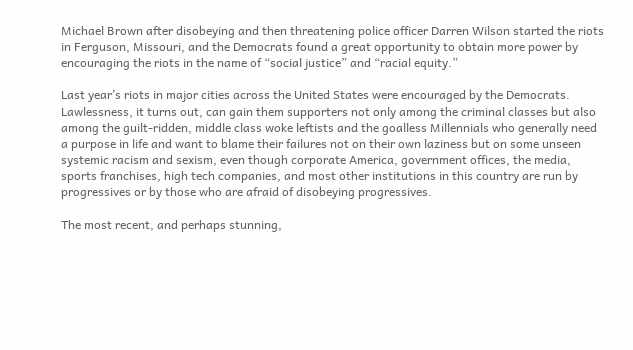Michael Brown after disobeying and then threatening police officer Darren Wilson started the riots in Ferguson, Missouri, and the Democrats found a great opportunity to obtain more power by encouraging the riots in the name of “social justice” and “racial equity.”

Last year’s riots in major cities across the United States were encouraged by the Democrats. Lawlessness, it turns out, can gain them supporters not only among the criminal classes but also among the guilt-ridden, middle class woke leftists and the goalless Millennials who generally need a purpose in life and want to blame their failures not on their own laziness but on some unseen systemic racism and sexism, even though corporate America, government offices, the media, sports franchises, high tech companies, and most other institutions in this country are run by progressives or by those who are afraid of disobeying progressives.

The most recent, and perhaps stunning,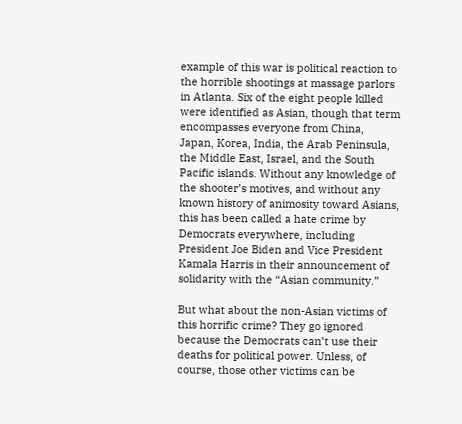example of this war is political reaction to the horrible shootings at massage parlors in Atlanta. Six of the eight people killed were identified as Asian, though that term encompasses everyone from China, Japan, Korea, India, the Arab Peninsula, the Middle East, Israel, and the South Pacific islands. Without any knowledge of the shooter’s motives, and without any known history of animosity toward Asians, this has been called a hate crime by Democrats everywhere, including President Joe Biden and Vice President Kamala Harris in their announcement of solidarity with the “Asian community.”

But what about the non-Asian victims of this horrific crime? They go ignored because the Democrats can’t use their deaths for political power. Unless, of course, those other victims can be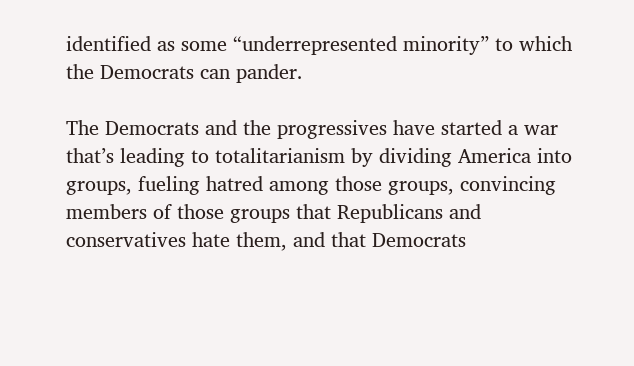identified as some “underrepresented minority” to which the Democrats can pander.

The Democrats and the progressives have started a war that’s leading to totalitarianism by dividing America into groups, fueling hatred among those groups, convincing members of those groups that Republicans and conservatives hate them, and that Democrats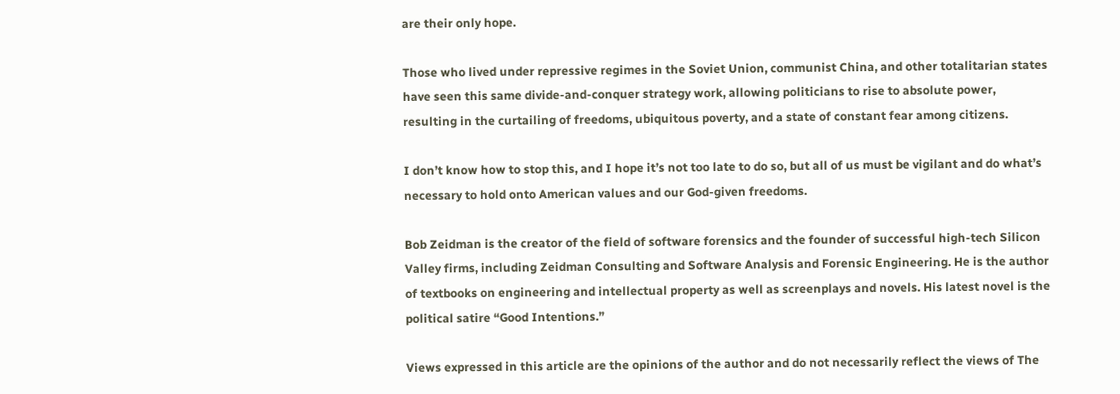are their only hope.

Those who lived under repressive regimes in the Soviet Union, communist China, and other totalitarian states have seen this same divide-and-conquer strategy work, allowing politicians to rise to absolute power, resulting in the curtailing of freedoms, ubiquitous poverty, and a state of constant fear among citizens.

I don’t know how to stop this, and I hope it’s not too late to do so, but all of us must be vigilant and do what’s necessary to hold onto American values and our God-given freedoms.

Bob Zeidman is the creator of the field of software forensics and the founder of successful high-tech Silicon Valley firms, including Zeidman Consulting and Software Analysis and Forensic Engineering. He is the author of textbooks on engineering and intellectual property as well as screenplays and novels. His latest novel is the political satire “Good Intentions.”

Views expressed in this article are the opinions of the author and do not necessarily reflect the views of The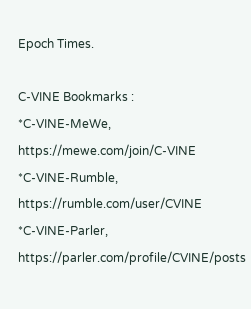Epoch Times.

C-VINE Bookmarks :
*C-VINE-MeWe, https://mewe.com/join/C-VINE
*C-VINE-Rumble, https://rumble.com/user/CVINE
*C-VINE-Parler, https://parler.com/profile/CVINE/posts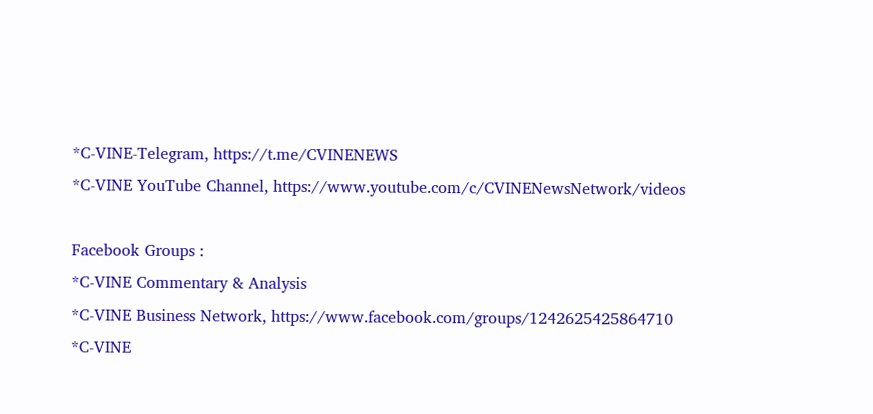*C-VINE-Telegram, https://t.me/CVINENEWS
*C-VINE YouTube Channel, https://www.youtube.com/c/CVINENewsNetwork/videos

Facebook Groups :
*C-VINE Commentary & Analysis
*C-VINE Business Network, https://www.facebook.com/groups/1242625425864710
*C-VINE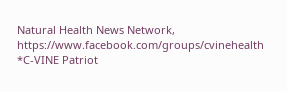Natural Health News Network, https://www.facebook.com/groups/cvinehealth
*C-VINE Patriot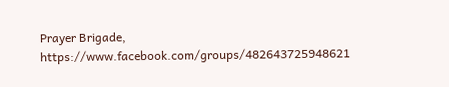Prayer Brigade, https://www.facebook.com/groups/482643725948621